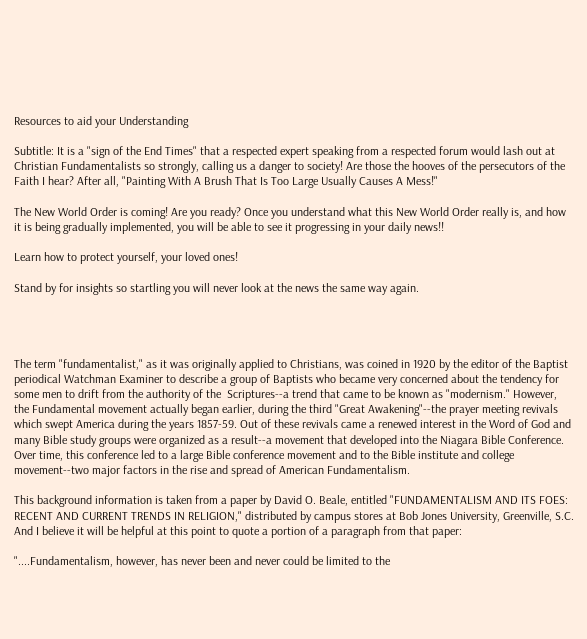Resources to aid your Understanding

Subtitle: It is a "sign of the End Times" that a respected expert speaking from a respected forum would lash out at Christian Fundamentalists so strongly, calling us a danger to society! Are those the hooves of the persecutors of the Faith I hear? After all, "Painting With A Brush That Is Too Large Usually Causes A Mess!"

The New World Order is coming! Are you ready? Once you understand what this New World Order really is, and how it is being gradually implemented, you will be able to see it progressing in your daily news!!

Learn how to protect yourself, your loved ones!

Stand by for insights so startling you will never look at the news the same way again.




The term "fundamentalist," as it was originally applied to Christians, was coined in 1920 by the editor of the Baptist periodical Watchman Examiner to describe a group of Baptists who became very concerned about the tendency for some men to drift from the authority of the  Scriptures--a trend that came to be known as "modernism." However, the Fundamental movement actually began earlier, during the third "Great Awakening"--the prayer meeting revivals which swept America during the years 1857-59. Out of these revivals came a renewed interest in the Word of God and many Bible study groups were organized as a result--a movement that developed into the Niagara Bible Conference. Over time, this conference led to a large Bible conference movement and to the Bible institute and college movement--two major factors in the rise and spread of American Fundamentalism.

This background information is taken from a paper by David O. Beale, entitled "FUNDAMENTALISM AND ITS FOES: RECENT AND CURRENT TRENDS IN RELIGION," distributed by campus stores at Bob Jones University, Greenville, S.C.  And I believe it will be helpful at this point to quote a portion of a paragraph from that paper:

"....Fundamentalism, however, has never been and never could be limited to the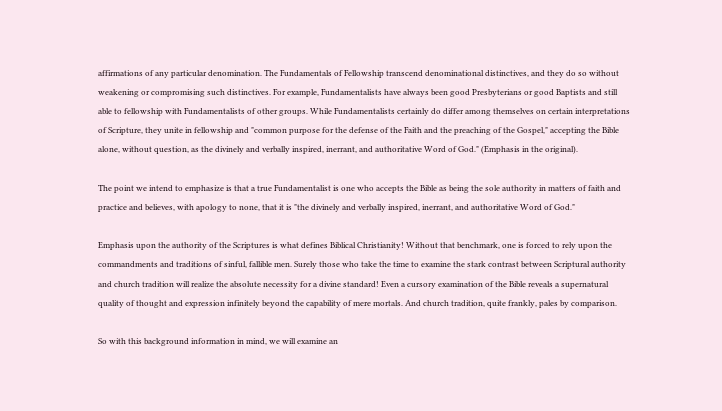affirmations of any particular denomination. The Fundamentals of Fellowship transcend denominational distinctives, and they do so without weakening or compromising such distinctives. For example, Fundamentalists have always been good Presbyterians or good Baptists and still able to fellowship with Fundamentalists of other groups. While Fundamentalists certainly do differ among themselves on certain interpretations of Scripture, they unite in fellowship and "common purpose for the defense of the Faith and the preaching of the Gospel," accepting the Bible alone, without question, as the divinely and verbally inspired, inerrant, and authoritative Word of God." (Emphasis in the original).

The point we intend to emphasize is that a true Fundamentalist is one who accepts the Bible as being the sole authority in matters of faith and practice and believes, with apology to none, that it is "the divinely and verbally inspired, inerrant, and authoritative Word of God."

Emphasis upon the authority of the Scriptures is what defines Biblical Christianity! Without that benchmark, one is forced to rely upon the commandments and traditions of sinful, fallible men. Surely those who take the time to examine the stark contrast between Scriptural authority and church tradition will realize the absolute necessity for a divine standard! Even a cursory examination of the Bible reveals a supernatural quality of thought and expression infinitely beyond the capability of mere mortals. And church tradition, quite frankly, pales by comparison.

So with this background information in mind, we will examine an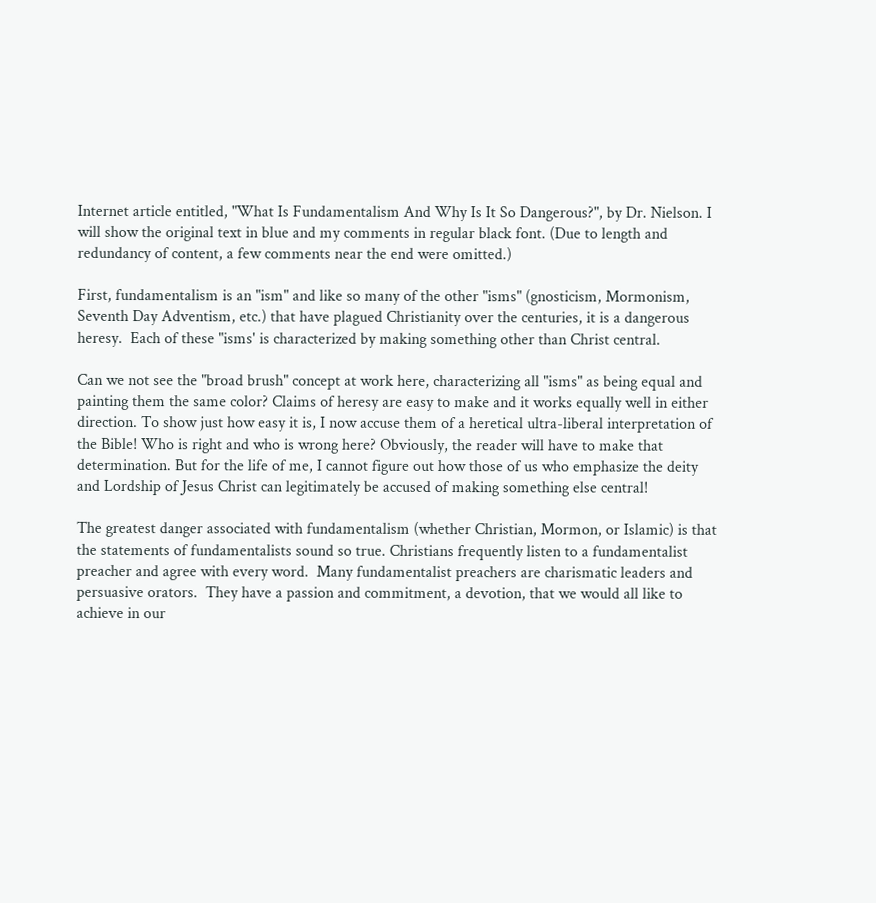Internet article entitled, "What Is Fundamentalism And Why Is It So Dangerous?", by Dr. Nielson. I will show the original text in blue and my comments in regular black font. (Due to length and redundancy of content, a few comments near the end were omitted.)

First, fundamentalism is an "ism" and like so many of the other "isms" (gnosticism, Mormonism, Seventh Day Adventism, etc.) that have plagued Christianity over the centuries, it is a dangerous heresy.  Each of these "isms' is characterized by making something other than Christ central.

Can we not see the "broad brush" concept at work here, characterizing all "isms" as being equal and painting them the same color? Claims of heresy are easy to make and it works equally well in either direction. To show just how easy it is, I now accuse them of a heretical ultra-liberal interpretation of the Bible! Who is right and who is wrong here? Obviously, the reader will have to make that determination. But for the life of me, I cannot figure out how those of us who emphasize the deity and Lordship of Jesus Christ can legitimately be accused of making something else central!

The greatest danger associated with fundamentalism (whether Christian, Mormon, or Islamic) is that the statements of fundamentalists sound so true. Christians frequently listen to a fundamentalist preacher and agree with every word.  Many fundamentalist preachers are charismatic leaders and persuasive orators.  They have a passion and commitment, a devotion, that we would all like to achieve in our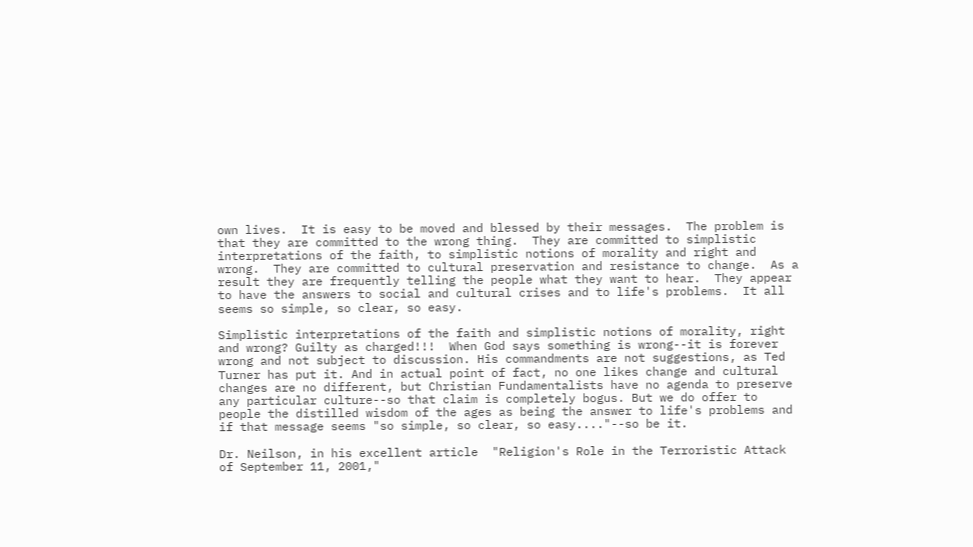own lives.  It is easy to be moved and blessed by their messages.  The problem is that they are committed to the wrong thing.  They are committed to simplistic interpretations of the faith, to simplistic notions of morality and right and wrong.  They are committed to cultural preservation and resistance to change.  As a result they are frequently telling the people what they want to hear.  They appear to have the answers to social and cultural crises and to life's problems.  It all seems so simple, so clear, so easy.

Simplistic interpretations of the faith and simplistic notions of morality, right and wrong? Guilty as charged!!!  When God says something is wrong--it is forever wrong and not subject to discussion. His commandments are not suggestions, as Ted Turner has put it. And in actual point of fact, no one likes change and cultural changes are no different, but Christian Fundamentalists have no agenda to preserve any particular culture--so that claim is completely bogus. But we do offer to people the distilled wisdom of the ages as being the answer to life's problems and if that message seems "so simple, so clear, so easy...."--so be it.

Dr. Neilson, in his excellent article  "Religion's Role in the Terroristic Attack of September 11, 2001,"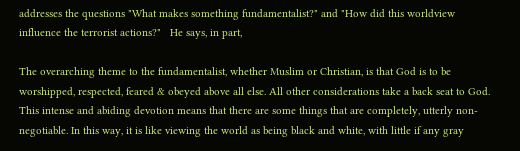addresses the questions "What makes something fundamentalist?" and "How did this worldview influence the terrorist actions?"   He says, in part,

The overarching theme to the fundamentalist, whether Muslim or Christian, is that God is to be worshipped, respected, feared & obeyed above all else. All other considerations take a back seat to God. This intense and abiding devotion means that there are some things that are completely, utterly non-negotiable. In this way, it is like viewing the world as being black and white, with little if any gray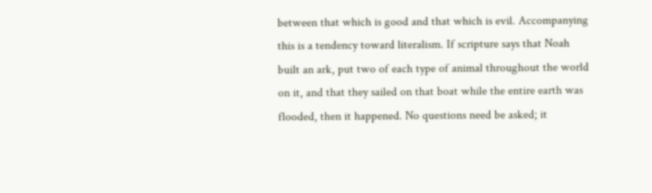between that which is good and that which is evil. Accompanying this is a tendency toward literalism. If scripture says that Noah built an ark, put two of each type of animal throughout the world on it, and that they sailed on that boat while the entire earth was flooded, then it happened. No questions need be asked; it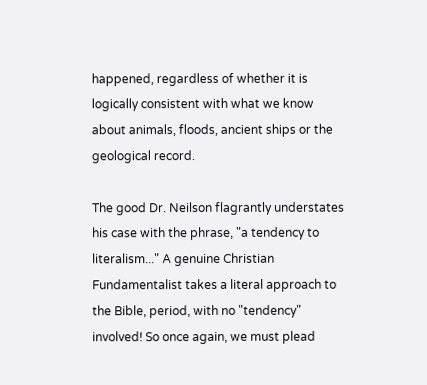happened, regardless of whether it is logically consistent with what we know about animals, floods, ancient ships or the geological record.

The good Dr. Neilson flagrantly understates his case with the phrase, "a tendency to literalism..." A genuine Christian Fundamentalist takes a literal approach to the Bible, period, with no "tendency" involved! So once again, we must plead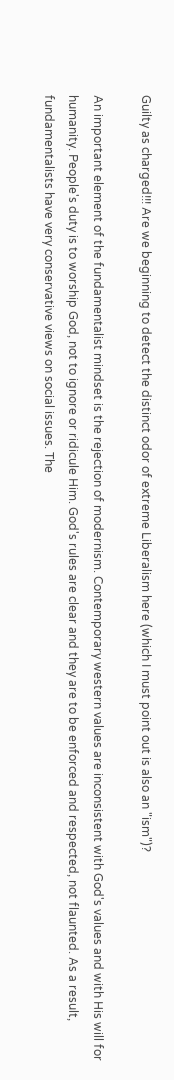Guilty as charged!!! Are we beginning to detect the distinct odor of extreme Liberalism here (which I must point out is also an "ism")?

An important element of the fundamentalist mindset is the rejection of modernism. Contemporary western values are inconsistent with God's values and with His will for humanity. People's duty is to worship God, not to ignore or ridicule Him. God's rules are clear and they are to be enforced and respected, not flaunted. As a result, fundamentalists have very conservative views on social issues. The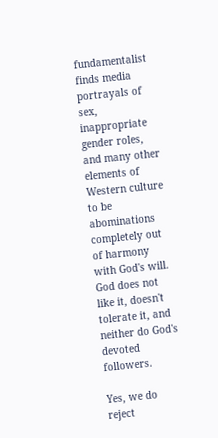fundamentalist finds media portrayals of sex, inappropriate gender roles, and many other elements of Western culture to be abominations completely out of harmony with God's will. God does not like it, doesn't tolerate it, and neither do God's devoted followers.

Yes, we do reject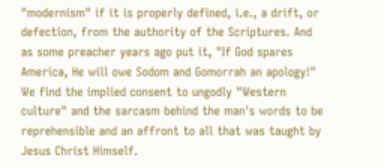"modernism" if it is properly defined, i.e., a drift, or defection, from the authority of the Scriptures. And as some preacher years ago put it, "If God spares America, He will owe Sodom and Gomorrah an apology!" We find the implied consent to ungodly "Western culture" and the sarcasm behind the man's words to be reprehensible and an affront to all that was taught by Jesus Christ Himself.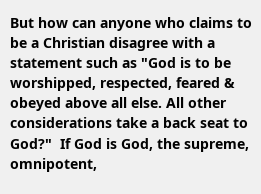But how can anyone who claims to be a Christian disagree with a statement such as "God is to be worshipped, respected, feared & obeyed above all else. All other considerations take a back seat to God?"  If God is God, the supreme, omnipotent,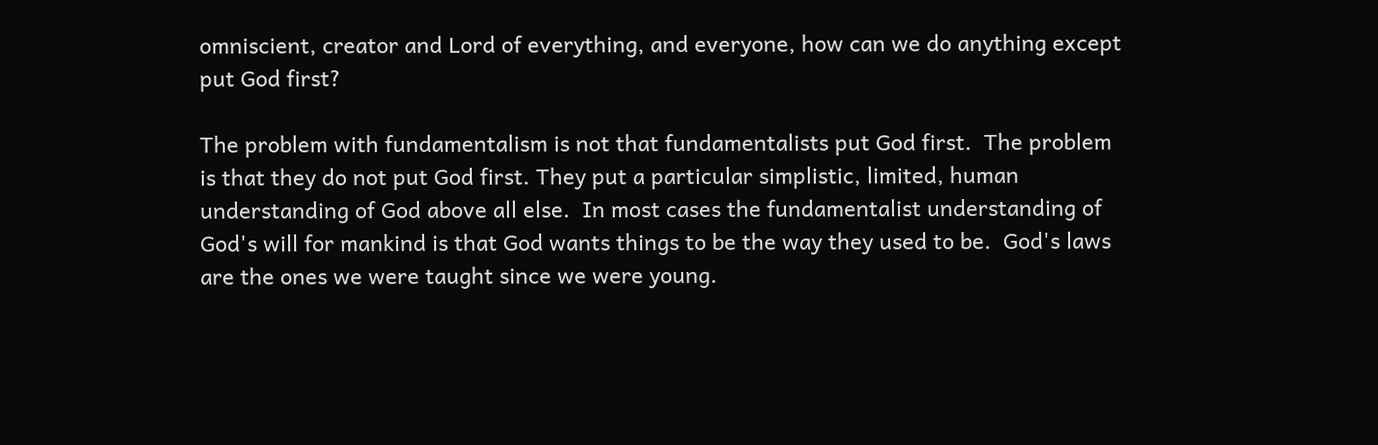omniscient, creator and Lord of everything, and everyone, how can we do anything except put God first?

The problem with fundamentalism is not that fundamentalists put God first.  The problem is that they do not put God first. They put a particular simplistic, limited, human understanding of God above all else.  In most cases the fundamentalist understanding of God's will for mankind is that God wants things to be the way they used to be.  God's laws are the ones we were taught since we were young.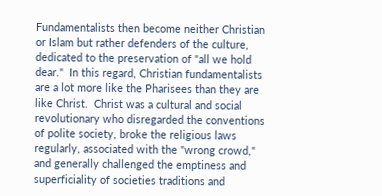Fundamentalists then become neither Christian or Islam but rather defenders of the culture, dedicated to the preservation of "all we hold dear."  In this regard, Christian fundamentalists are a lot more like the Pharisees than they are like Christ.  Christ was a cultural and social revolutionary who disregarded the conventions of polite society, broke the religious laws regularly, associated with the "wrong crowd," and generally challenged the emptiness and superficiality of societies traditions and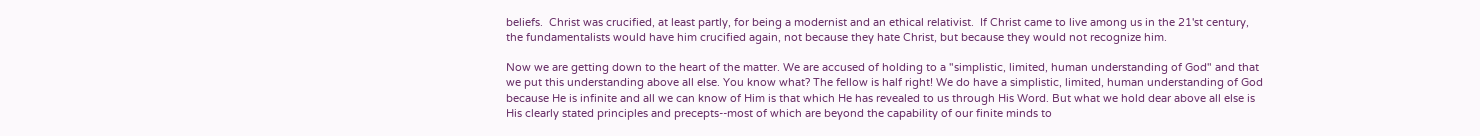beliefs.  Christ was crucified, at least partly, for being a modernist and an ethical relativist.  If Christ came to live among us in the 21'st century, the fundamentalists would have him crucified again, not because they hate Christ, but because they would not recognize him.

Now we are getting down to the heart of the matter. We are accused of holding to a "simplistic, limited, human understanding of God" and that we put this understanding above all else. You know what? The fellow is half right! We do have a simplistic, limited, human understanding of God because He is infinite and all we can know of Him is that which He has revealed to us through His Word. But what we hold dear above all else is His clearly stated principles and precepts--most of which are beyond the capability of our finite minds to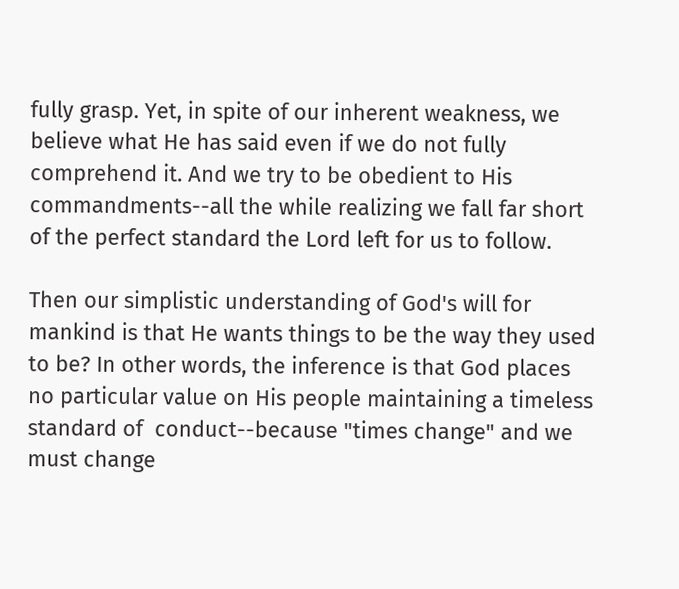fully grasp. Yet, in spite of our inherent weakness, we believe what He has said even if we do not fully comprehend it. And we try to be obedient to His commandments--all the while realizing we fall far short of the perfect standard the Lord left for us to follow.

Then our simplistic understanding of God's will for mankind is that He wants things to be the way they used to be? In other words, the inference is that God places no particular value on His people maintaining a timeless standard of  conduct--because "times change" and we must change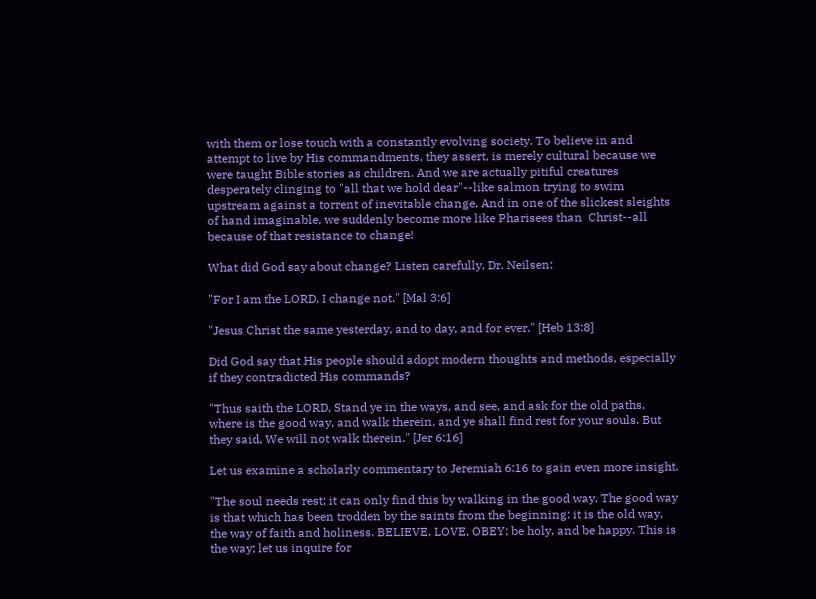with them or lose touch with a constantly evolving society. To believe in and attempt to live by His commandments, they assert, is merely cultural because we were taught Bible stories as children. And we are actually pitiful creatures desperately clinging to "all that we hold dear"--like salmon trying to swim upstream against a torrent of inevitable change. And in one of the slickest sleights of hand imaginable, we suddenly become more like Pharisees than  Christ--all because of that resistance to change!

What did God say about change? Listen carefully, Dr. Neilsen:

"For I am the LORD, I change not." [Mal 3:6]

"Jesus Christ the same yesterday, and to day, and for ever." [Heb 13:8]

Did God say that His people should adopt modern thoughts and methods, especially if they contradicted His commands?

"Thus saith the LORD, Stand ye in the ways, and see, and ask for the old paths, where is the good way, and walk therein, and ye shall find rest for your souls. But they said, We will not walk therein." [Jer 6:16]

Let us examine a scholarly commentary to Jeremiah 6:16 to gain even more insight.

"The soul needs rest; it can only find this by walking in the good way. The good way is that which has been trodden by the saints from the beginning: it is the old way, the way of faith and holiness. BELIEVE, LOVE, OBEY; be holy, and be happy. This is the way; let us inquire for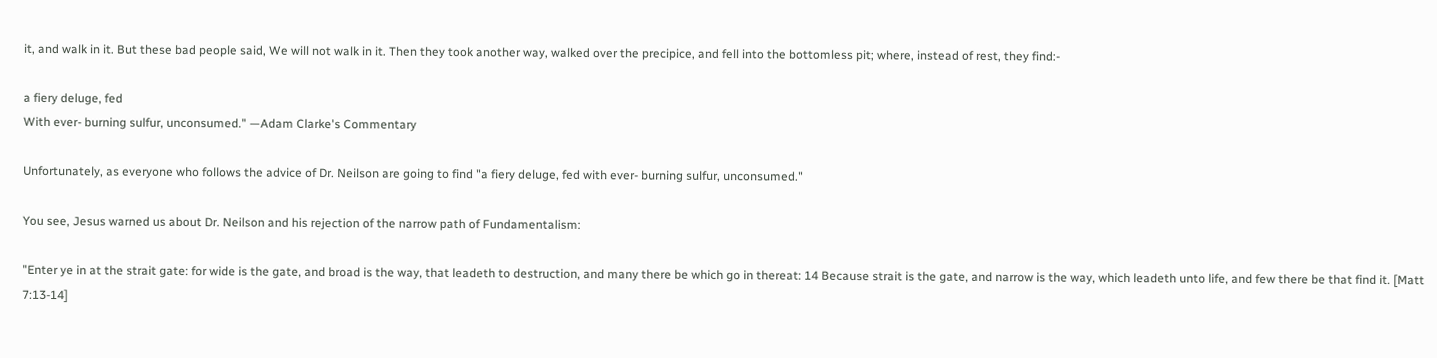it, and walk in it. But these bad people said, We will not walk in it. Then they took another way, walked over the precipice, and fell into the bottomless pit; where, instead of rest, they find:-

a fiery deluge, fed
With ever- burning sulfur, unconsumed." —Adam Clarke's Commentary

Unfortunately, as everyone who follows the advice of Dr. Neilson are going to find "a fiery deluge, fed with ever- burning sulfur, unconsumed."

You see, Jesus warned us about Dr. Neilson and his rejection of the narrow path of Fundamentalism:

"Enter ye in at the strait gate: for wide is the gate, and broad is the way, that leadeth to destruction, and many there be which go in thereat: 14 Because strait is the gate, and narrow is the way, which leadeth unto life, and few there be that find it. [Matt 7:13-14]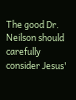The good Dr. Neilson should carefully consider Jesus'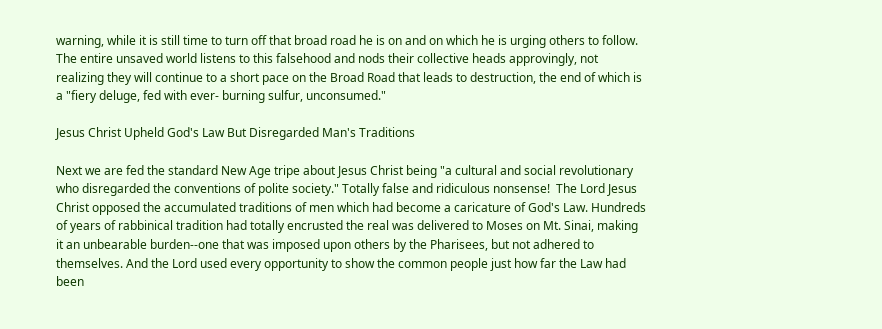warning, while it is still time to turn off that broad road he is on and on which he is urging others to follow. The entire unsaved world listens to this falsehood and nods their collective heads approvingly, not realizing they will continue to a short pace on the Broad Road that leads to destruction, the end of which is a "fiery deluge, fed with ever- burning sulfur, unconsumed."

Jesus Christ Upheld God's Law But Disregarded Man's Traditions

Next we are fed the standard New Age tripe about Jesus Christ being "a cultural and social revolutionary who disregarded the conventions of polite society." Totally false and ridiculous nonsense!  The Lord Jesus Christ opposed the accumulated traditions of men which had become a caricature of God's Law. Hundreds of years of rabbinical tradition had totally encrusted the real was delivered to Moses on Mt. Sinai, making it an unbearable burden--one that was imposed upon others by the Pharisees, but not adhered to themselves. And the Lord used every opportunity to show the common people just how far the Law had been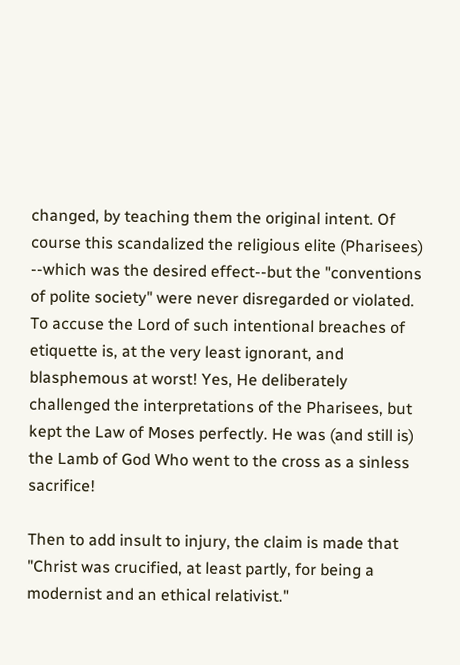changed, by teaching them the original intent. Of course this scandalized the religious elite (Pharisees) --which was the desired effect--but the "conventions of polite society" were never disregarded or violated. To accuse the Lord of such intentional breaches of etiquette is, at the very least ignorant, and blasphemous at worst! Yes, He deliberately challenged the interpretations of the Pharisees, but kept the Law of Moses perfectly. He was (and still is) the Lamb of God Who went to the cross as a sinless sacrifice!

Then to add insult to injury, the claim is made that "Christ was crucified, at least partly, for being a modernist and an ethical relativist."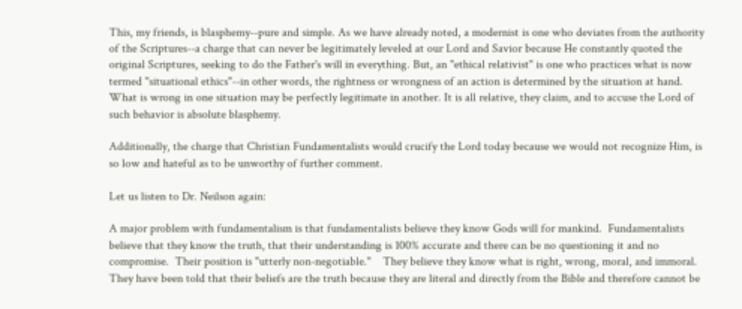This, my friends, is blasphemy--pure and simple. As we have already noted, a modernist is one who deviates from the authority of the Scriptures--a charge that can never be legitimately leveled at our Lord and Savior because He constantly quoted the original Scriptures, seeking to do the Father's will in everything. But, an "ethical relativist" is one who practices what is now termed "situational ethics"--in other words, the rightness or wrongness of an action is determined by the situation at hand. What is wrong in one situation may be perfectly legitimate in another. It is all relative, they claim, and to accuse the Lord of such behavior is absolute blasphemy.

Additionally, the charge that Christian Fundamentalists would crucify the Lord today because we would not recognize Him, is so low and hateful as to be unworthy of further comment.

Let us listen to Dr. Neilson again:

A major problem with fundamentalism is that fundamentalists believe they know Gods will for mankind.  Fundamentalists believe that they know the truth, that their understanding is 100% accurate and there can be no questioning it and no compromise.  Their position is "utterly non-negotiable."    They believe they know what is right, wrong, moral, and immoral.  They have been told that their beliefs are the truth because they are literal and directly from the Bible and therefore cannot be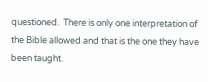questioned.  There is only one interpretation of the Bible allowed and that is the one they have been taught.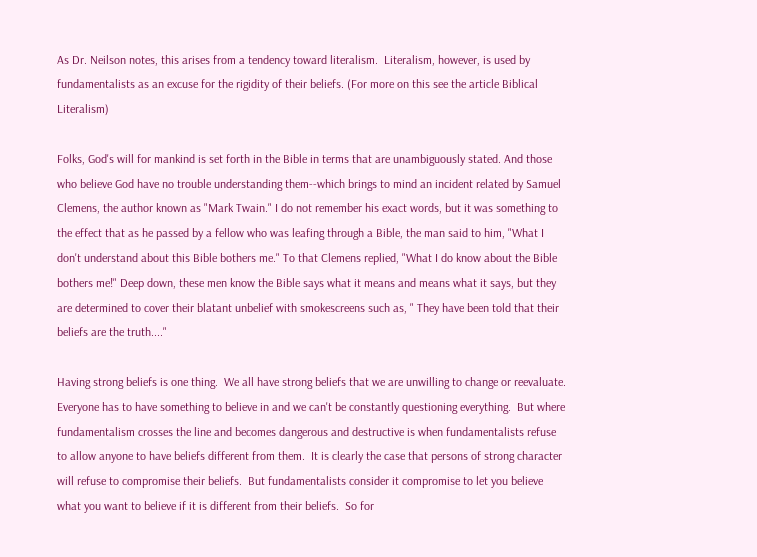As Dr. Neilson notes, this arises from a tendency toward literalism.  Literalism, however, is used by fundamentalists as an excuse for the rigidity of their beliefs. (For more on this see the article Biblical Literalism)

Folks, God's will for mankind is set forth in the Bible in terms that are unambiguously stated. And those who believe God have no trouble understanding them--which brings to mind an incident related by Samuel Clemens, the author known as "Mark Twain." I do not remember his exact words, but it was something to the effect that as he passed by a fellow who was leafing through a Bible, the man said to him, "What I don't understand about this Bible bothers me." To that Clemens replied, "What I do know about the Bible bothers me!" Deep down, these men know the Bible says what it means and means what it says, but they are determined to cover their blatant unbelief with smokescreens such as, " They have been told that their beliefs are the truth...."

Having strong beliefs is one thing.  We all have strong beliefs that we are unwilling to change or reevaluate.  Everyone has to have something to believe in and we can't be constantly questioning everything.  But where fundamentalism crosses the line and becomes dangerous and destructive is when fundamentalists refuse to allow anyone to have beliefs different from them.  It is clearly the case that persons of strong character will refuse to compromise their beliefs.  But fundamentalists consider it compromise to let you believe what you want to believe if it is different from their beliefs.  So for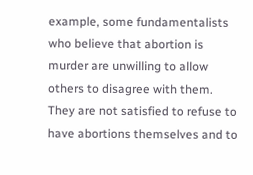example, some fundamentalists who believe that abortion is murder are unwilling to allow others to disagree with them.  They are not satisfied to refuse to have abortions themselves and to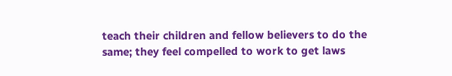teach their children and fellow believers to do the same; they feel compelled to work to get laws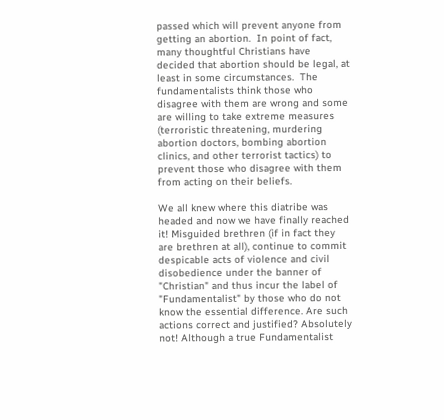passed which will prevent anyone from getting an abortion.  In point of fact, many thoughtful Christians have decided that abortion should be legal, at least in some circumstances.  The fundamentalists think those who disagree with them are wrong and some are willing to take extreme measures (terroristic threatening, murdering abortion doctors, bombing abortion clinics, and other terrorist tactics) to prevent those who disagree with them from acting on their beliefs.

We all knew where this diatribe was headed and now we have finally reached it! Misguided brethren (if in fact they are brethren at all), continue to commit despicable acts of violence and civil disobedience under the banner of "Christian" and thus incur the label of "Fundamentalist" by those who do not know the essential difference. Are such actions correct and justified? Absolutely not! Although a true Fundamentalist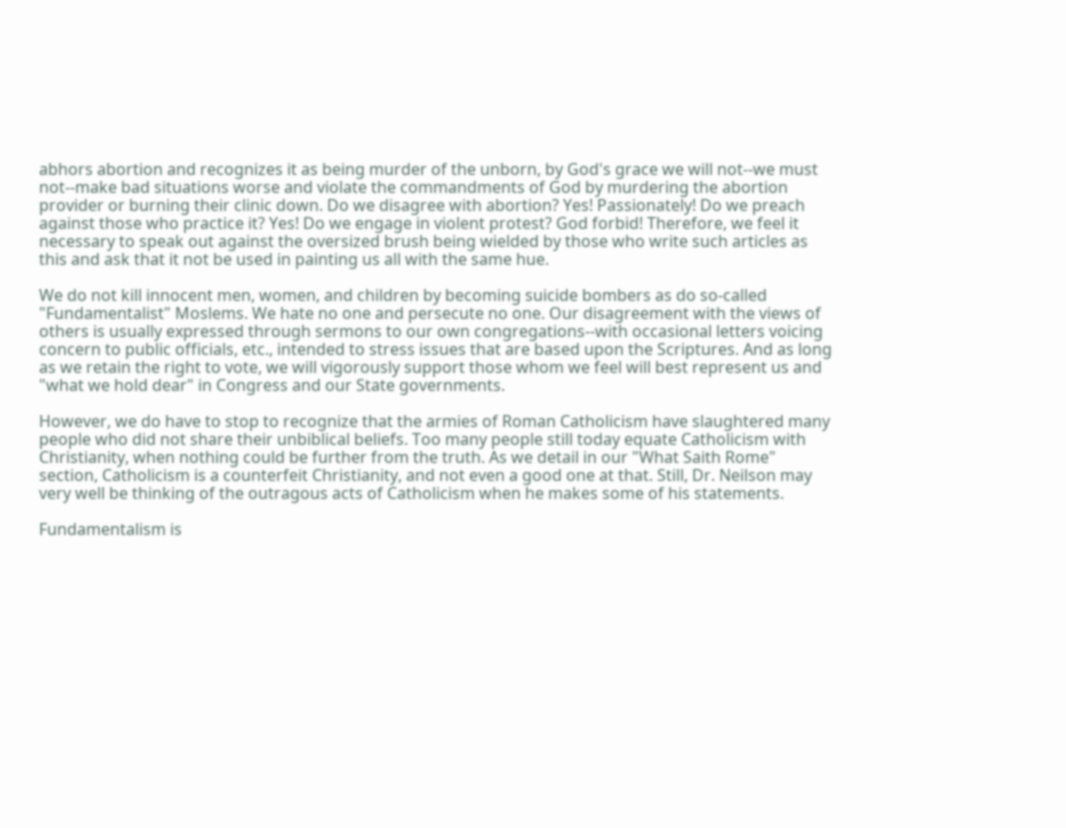abhors abortion and recognizes it as being murder of the unborn, by God's grace we will not--we must not--make bad situations worse and violate the commandments of God by murdering the abortion provider or burning their clinic down. Do we disagree with abortion? Yes! Passionately! Do we preach against those who practice it? Yes! Do we engage in violent protest? God forbid! Therefore, we feel it necessary to speak out against the oversized brush being wielded by those who write such articles as this and ask that it not be used in painting us all with the same hue.

We do not kill innocent men, women, and children by becoming suicide bombers as do so-called "Fundamentalist" Moslems. We hate no one and persecute no one. Our disagreement with the views of others is usually expressed through sermons to our own congregations--with occasional letters voicing concern to public officials, etc., intended to stress issues that are based upon the Scriptures. And as long as we retain the right to vote, we will vigorously support those whom we feel will best represent us and "what we hold dear" in Congress and our State governments.

However, we do have to stop to recognize that the armies of Roman Catholicism have slaughtered many people who did not share their unbiblical beliefs. Too many people still today equate Catholicism with Christianity, when nothing could be further from the truth. As we detail in our "What Saith Rome" section, Catholicism is a counterfeit Christianity, and not even a good one at that. Still, Dr. Neilson may very well be thinking of the outragous acts of Catholicism when he makes some of his statements.

Fundamentalism is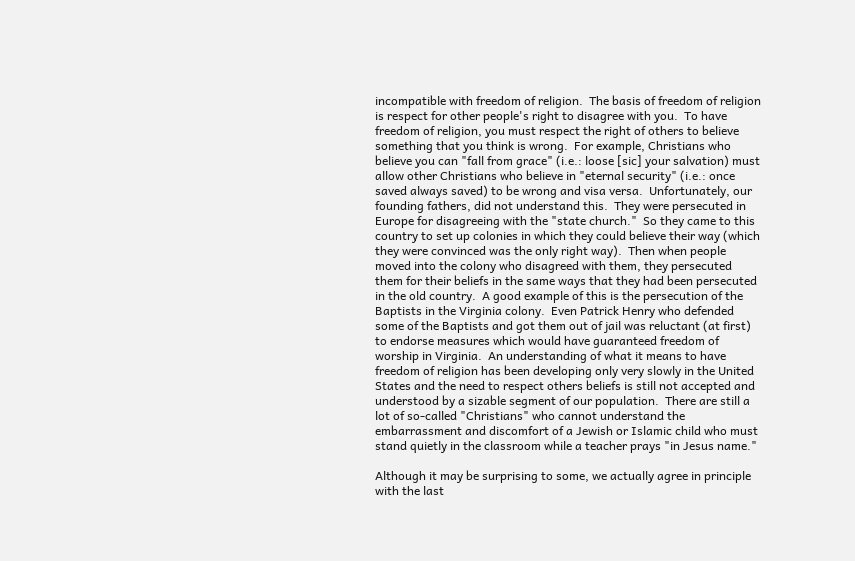incompatible with freedom of religion.  The basis of freedom of religion is respect for other people's right to disagree with you.  To have freedom of religion, you must respect the right of others to believe something that you think is wrong.  For example, Christians who believe you can "fall from grace" (i.e.: loose [sic] your salvation) must allow other Christians who believe in "eternal security" (i.e.: once saved always saved) to be wrong and visa versa.  Unfortunately, our founding fathers, did not understand this.  They were persecuted in Europe for disagreeing with the "state church."  So they came to this country to set up colonies in which they could believe their way (which they were convinced was the only right way).  Then when people moved into the colony who disagreed with them, they persecuted them for their beliefs in the same ways that they had been persecuted in the old country.  A good example of this is the persecution of the Baptists in the Virginia colony.  Even Patrick Henry who defended some of the Baptists and got them out of jail was reluctant (at first) to endorse measures which would have guaranteed freedom of worship in Virginia.  An understanding of what it means to have freedom of religion has been developing only very slowly in the United States and the need to respect others beliefs is still not accepted and understood by a sizable segment of our population.  There are still a lot of so-called "Christians" who cannot understand the embarrassment and discomfort of a Jewish or Islamic child who must stand quietly in the classroom while a teacher prays "in Jesus name."

Although it may be surprising to some, we actually agree in principle with the last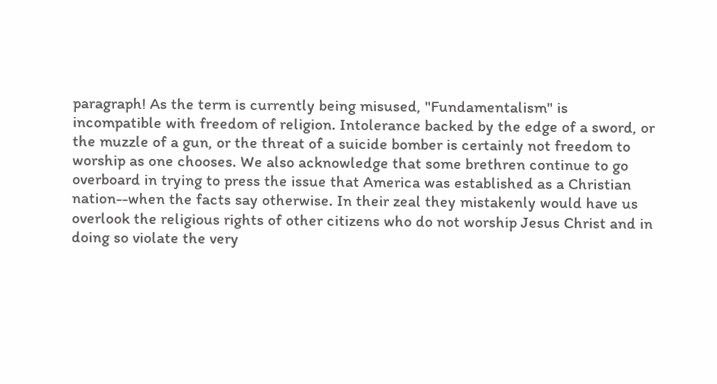paragraph! As the term is currently being misused, "Fundamentalism" is incompatible with freedom of religion. Intolerance backed by the edge of a sword, or the muzzle of a gun, or the threat of a suicide bomber is certainly not freedom to worship as one chooses. We also acknowledge that some brethren continue to go overboard in trying to press the issue that America was established as a Christian nation--when the facts say otherwise. In their zeal they mistakenly would have us overlook the religious rights of other citizens who do not worship Jesus Christ and in doing so violate the very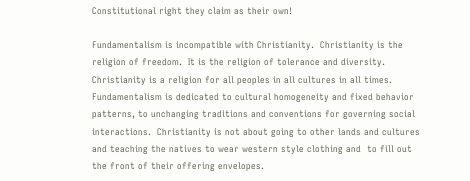Constitutional right they claim as their own!

Fundamentalism is incompatible with Christianity.  Christianity is the religion of freedom.  It is the religion of tolerance and diversity.  Christianity is a religion for all peoples in all cultures in all times.  Fundamentalism is dedicated to cultural homogeneity and fixed behavior patterns, to unchanging traditions and conventions for governing social interactions.  Christianity is not about going to other lands and cultures and teaching the natives to wear western style clothing and  to fill out the front of their offering envelopes.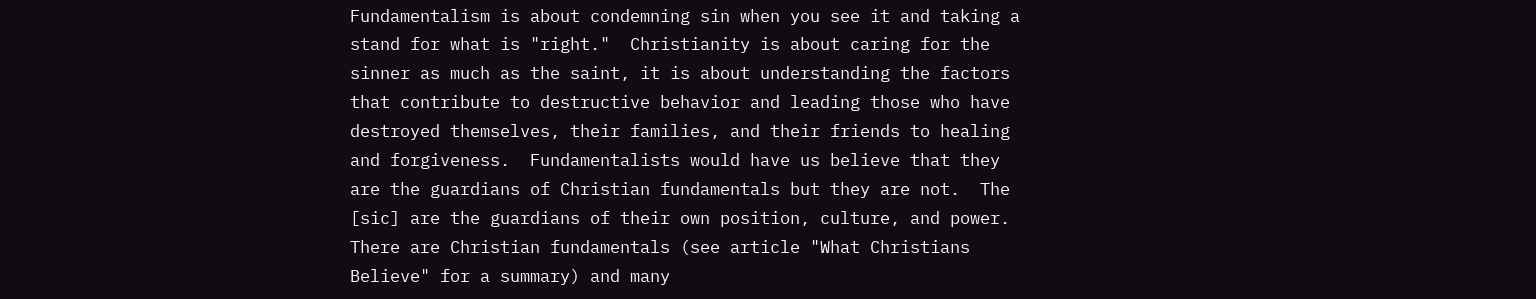Fundamentalism is about condemning sin when you see it and taking a stand for what is "right."  Christianity is about caring for the sinner as much as the saint, it is about understanding the factors that contribute to destructive behavior and leading those who have destroyed themselves, their families, and their friends to healing and forgiveness.  Fundamentalists would have us believe that they are the guardians of Christian fundamentals but they are not.  The [sic] are the guardians of their own position, culture, and power.  There are Christian fundamentals (see article "What Christians Believe" for a summary) and many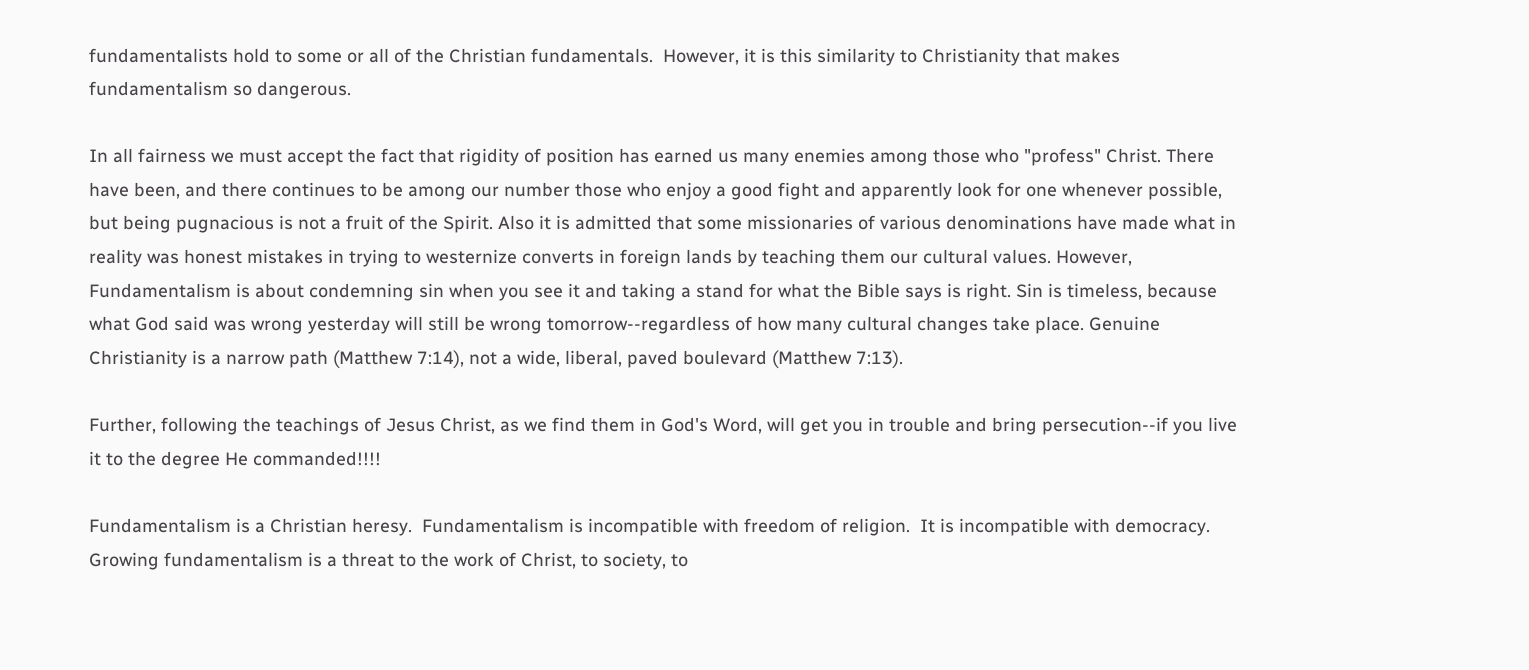fundamentalists hold to some or all of the Christian fundamentals.  However, it is this similarity to Christianity that makes fundamentalism so dangerous.

In all fairness we must accept the fact that rigidity of position has earned us many enemies among those who "profess" Christ. There have been, and there continues to be among our number those who enjoy a good fight and apparently look for one whenever possible, but being pugnacious is not a fruit of the Spirit. Also it is admitted that some missionaries of various denominations have made what in reality was honest mistakes in trying to westernize converts in foreign lands by teaching them our cultural values. However, Fundamentalism is about condemning sin when you see it and taking a stand for what the Bible says is right. Sin is timeless, because what God said was wrong yesterday will still be wrong tomorrow--regardless of how many cultural changes take place. Genuine Christianity is a narrow path (Matthew 7:14), not a wide, liberal, paved boulevard (Matthew 7:13).

Further, following the teachings of Jesus Christ, as we find them in God's Word, will get you in trouble and bring persecution--if you live it to the degree He commanded!!!!

Fundamentalism is a Christian heresy.  Fundamentalism is incompatible with freedom of religion.  It is incompatible with democracy.  Growing fundamentalism is a threat to the work of Christ, to society, to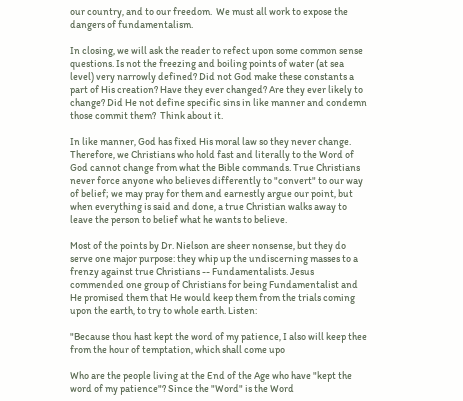our country, and to our freedom.  We must all work to expose the dangers of fundamentalism.

In closing, we will ask the reader to refect upon some common sense questions. Is not the freezing and boiling points of water (at sea level) very narrowly defined? Did not God make these constants a part of His creation? Have they ever changed? Are they ever likely to change? Did He not define specific sins in like manner and condemn those commit them?  Think about it.

In like manner, God has fixed His moral law so they never change. Therefore, we Christians who hold fast and literally to the Word of God cannot change from what the Bible commands. True Christians never force anyone who believes differently to "convert" to our way of belief; we may pray for them and earnestly argue our point, but when everything is said and done, a true Christian walks away to leave the person to belief what he wants to believe.

Most of the points by Dr. Nielson are sheer nonsense, but they do serve one major purpose: they whip up the undiscerning masses to a frenzy against true Christians -- Fundamentalists. Jesus commended one group of Christians for being Fundamentalist and He promised them that He would keep them from the trials coming upon the earth, to try to whole earth. Listen:

"Because thou hast kept the word of my patience, I also will keep thee from the hour of temptation, which shall come upo

Who are the people living at the End of the Age who have "kept the word of my patience"? Since the "Word" is the Word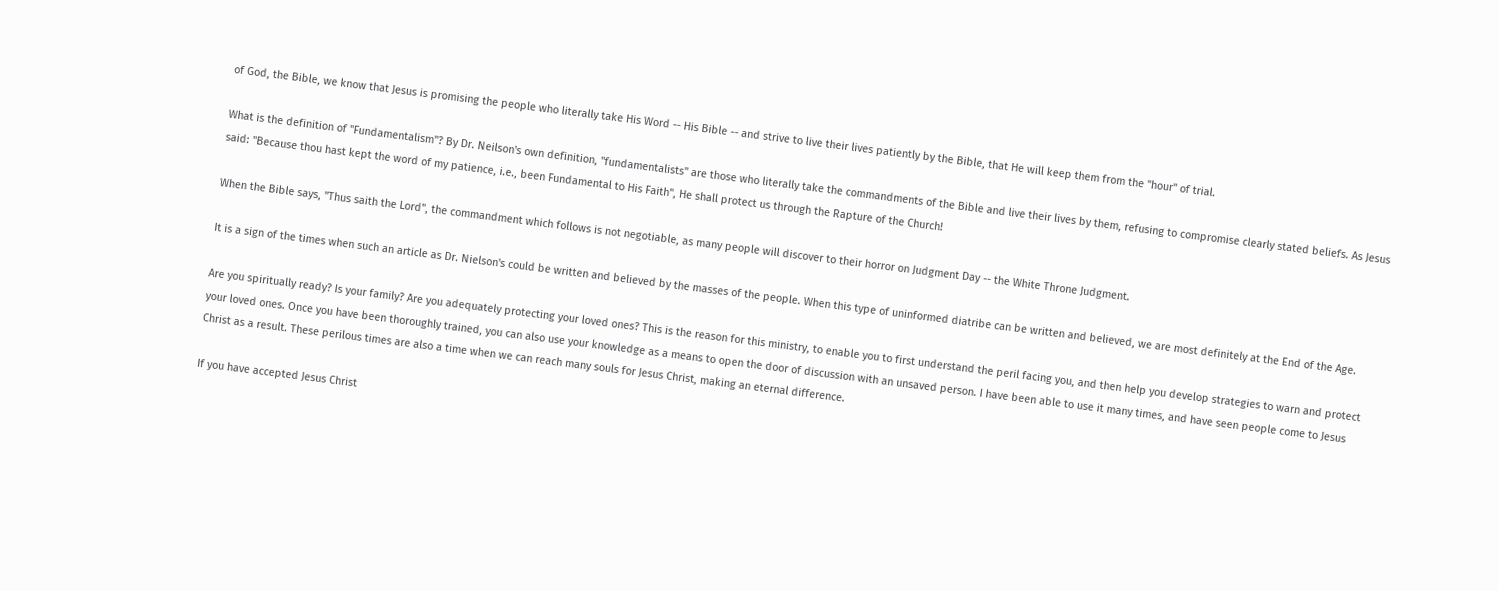of God, the Bible, we know that Jesus is promising the people who literally take His Word -- His Bible -- and strive to live their lives patiently by the Bible, that He will keep them from the "hour" of trial.

What is the definition of "Fundamentalism"? By Dr. Neilson's own definition, "fundamentalists" are those who literally take the commandments of the Bible and live their lives by them, refusing to compromise clearly stated beliefs. As Jesus said: "Because thou hast kept the word of my patience, i.e., been Fundamental to His Faith", He shall protect us through the Rapture of the Church!

When the Bible says, "Thus saith the Lord", the commandment which follows is not negotiable, as many people will discover to their horror on Judgment Day -- the White Throne Judgment.

It is a sign of the times when such an article as Dr. Nielson's could be written and believed by the masses of the people. When this type of uninformed diatribe can be written and believed, we are most definitely at the End of the Age.

Are you spiritually ready? Is your family? Are you adequately protecting your loved ones? This is the reason for this ministry, to enable you to first understand the peril facing you, and then help you develop strategies to warn and protect your loved ones. Once you have been thoroughly trained, you can also use your knowledge as a means to open the door of discussion with an unsaved person. I have been able to use it many times, and have seen people come to Jesus Christ as a result. These perilous times are also a time when we can reach many souls for Jesus Christ, making an eternal difference.

If you have accepted Jesus Christ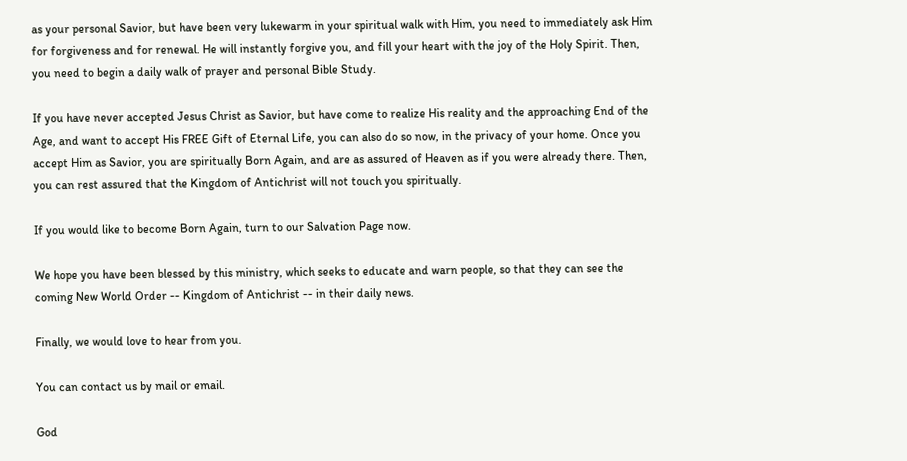as your personal Savior, but have been very lukewarm in your spiritual walk with Him, you need to immediately ask Him for forgiveness and for renewal. He will instantly forgive you, and fill your heart with the joy of the Holy Spirit. Then, you need to begin a daily walk of prayer and personal Bible Study.

If you have never accepted Jesus Christ as Savior, but have come to realize His reality and the approaching End of the Age, and want to accept His FREE Gift of Eternal Life, you can also do so now, in the privacy of your home. Once you accept Him as Savior, you are spiritually Born Again, and are as assured of Heaven as if you were already there. Then, you can rest assured that the Kingdom of Antichrist will not touch you spiritually.

If you would like to become Born Again, turn to our Salvation Page now.

We hope you have been blessed by this ministry, which seeks to educate and warn people, so that they can see the coming New World Order -- Kingdom of Antichrist -- in their daily news.

Finally, we would love to hear from you.

You can contact us by mail or email.

God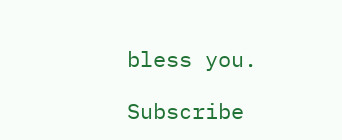bless you.

Subscribe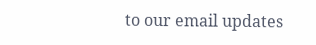to our email updates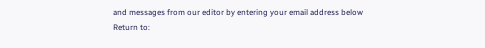and messages from our editor by entering your email address below
Return to: